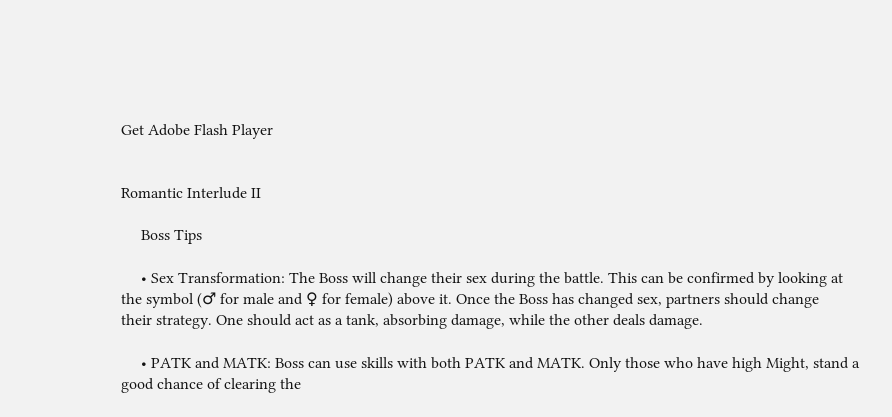Get Adobe Flash Player


Romantic Interlude II

     Boss Tips

     • Sex Transformation: The Boss will change their sex during the battle. This can be confirmed by looking at                 the symbol (♂ for male and ♀ for female) above it. Once the Boss has changed sex, partners should change             their strategy. One should act as a tank, absorbing damage, while the other deals damage.

     • PATK and MATK: Boss can use skills with both PATK and MATK. Only those who have high Might, stand a                good chance of clearing the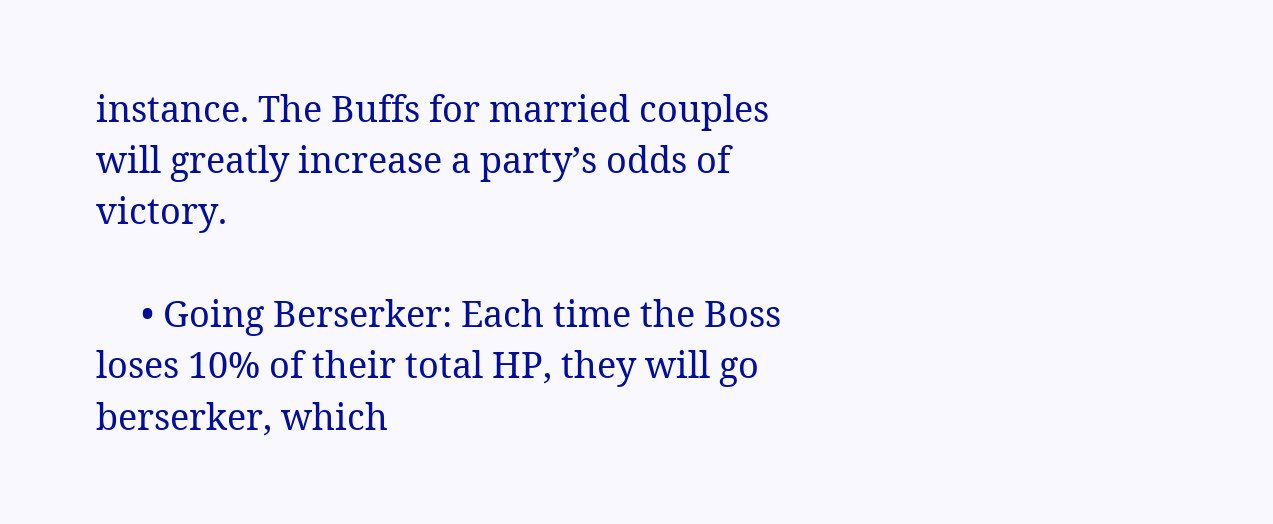instance. The Buffs for married couples will greatly increase a party’s odds of                  victory.

     • Going Berserker: Each time the Boss loses 10% of their total HP, they will go berserker, which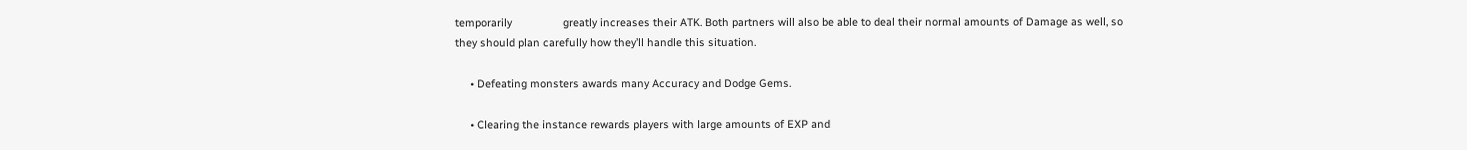temporarily                 greatly increases their ATK. Both partners will also be able to deal their normal amounts of Damage as well, so            they should plan carefully how they’ll handle this situation.

     • Defeating monsters awards many Accuracy and Dodge Gems.

     • Clearing the instance rewards players with large amounts of EXP and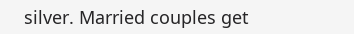silver. Married couples get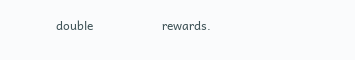double                       rewards.